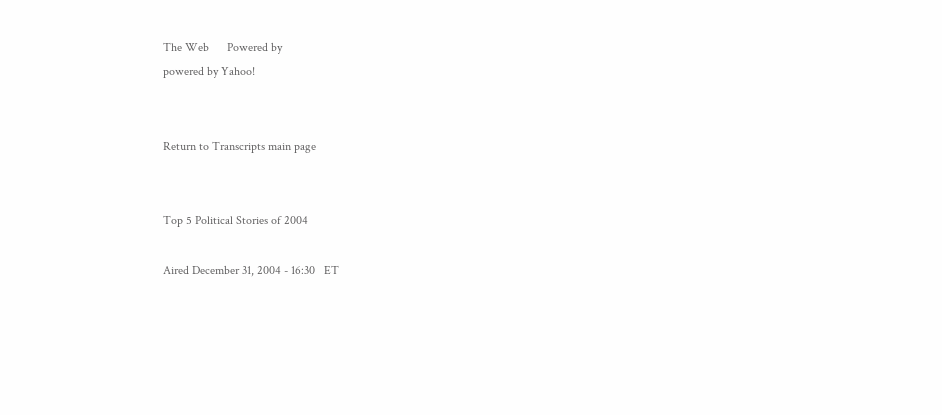The Web      Powered by
powered by Yahoo!


Return to Transcripts main page


Top 5 Political Stories of 2004

Aired December 31, 2004 - 16:30   ET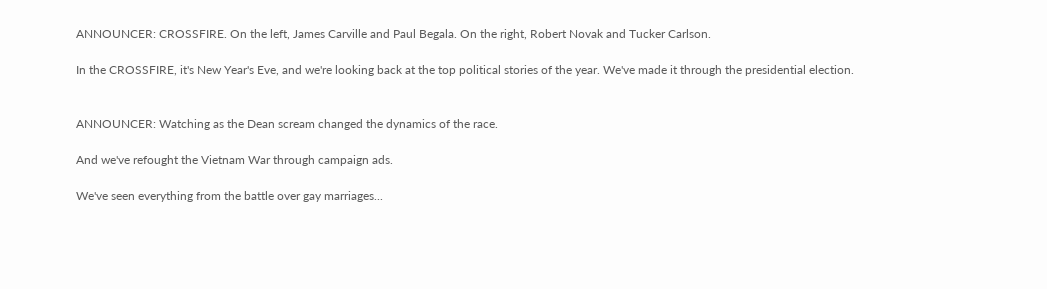ANNOUNCER: CROSSFIRE. On the left, James Carville and Paul Begala. On the right, Robert Novak and Tucker Carlson.

In the CROSSFIRE, it's New Year's Eve, and we're looking back at the top political stories of the year. We've made it through the presidential election.


ANNOUNCER: Watching as the Dean scream changed the dynamics of the race.

And we've refought the Vietnam War through campaign ads.

We've seen everything from the battle over gay marriages...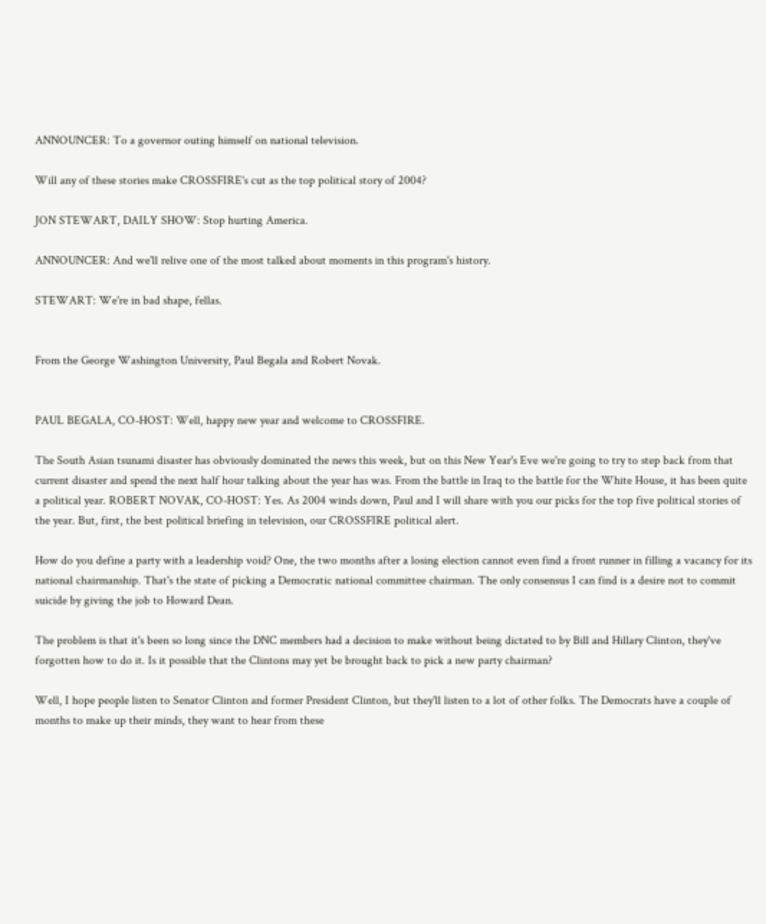ANNOUNCER: To a governor outing himself on national television.

Will any of these stories make CROSSFIRE's cut as the top political story of 2004?

JON STEWART, DAILY SHOW: Stop hurting America.

ANNOUNCER: And we'll relive one of the most talked about moments in this program's history.

STEWART: We're in bad shape, fellas.


From the George Washington University, Paul Begala and Robert Novak.


PAUL BEGALA, CO-HOST: Well, happy new year and welcome to CROSSFIRE.

The South Asian tsunami disaster has obviously dominated the news this week, but on this New Year's Eve we're going to try to step back from that current disaster and spend the next half hour talking about the year has was. From the battle in Iraq to the battle for the White House, it has been quite a political year. ROBERT NOVAK, CO-HOST: Yes. As 2004 winds down, Paul and I will share with you our picks for the top five political stories of the year. But, first, the best political briefing in television, our CROSSFIRE political alert.

How do you define a party with a leadership void? One, the two months after a losing election cannot even find a front runner in filling a vacancy for its national chairmanship. That's the state of picking a Democratic national committee chairman. The only consensus I can find is a desire not to commit suicide by giving the job to Howard Dean.

The problem is that it's been so long since the DNC members had a decision to make without being dictated to by Bill and Hillary Clinton, they've forgotten how to do it. Is it possible that the Clintons may yet be brought back to pick a new party chairman?

Well, I hope people listen to Senator Clinton and former President Clinton, but they'll listen to a lot of other folks. The Democrats have a couple of months to make up their minds, they want to hear from these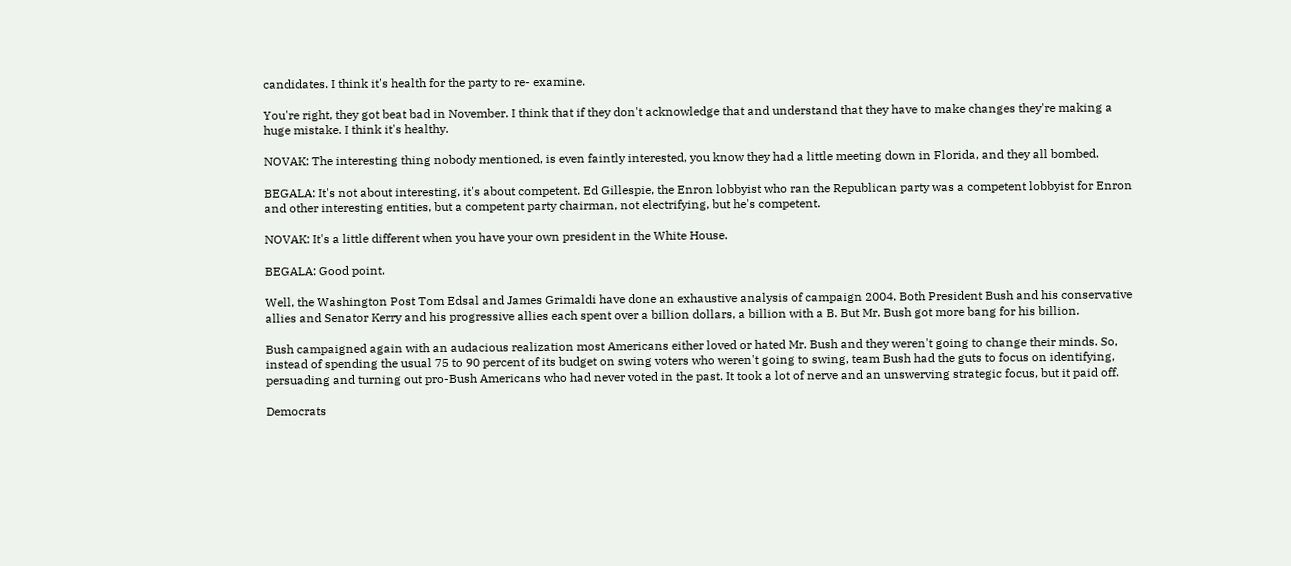candidates. I think it's health for the party to re- examine.

You're right, they got beat bad in November. I think that if they don't acknowledge that and understand that they have to make changes they're making a huge mistake. I think it's healthy.

NOVAK: The interesting thing nobody mentioned, is even faintly interested, you know they had a little meeting down in Florida, and they all bombed.

BEGALA: It's not about interesting, it's about competent. Ed Gillespie, the Enron lobbyist who ran the Republican party was a competent lobbyist for Enron and other interesting entities, but a competent party chairman, not electrifying, but he's competent.

NOVAK: It's a little different when you have your own president in the White House.

BEGALA: Good point.

Well, the Washington Post Tom Edsal and James Grimaldi have done an exhaustive analysis of campaign 2004. Both President Bush and his conservative allies and Senator Kerry and his progressive allies each spent over a billion dollars, a billion with a B. But Mr. Bush got more bang for his billion.

Bush campaigned again with an audacious realization most Americans either loved or hated Mr. Bush and they weren't going to change their minds. So, instead of spending the usual 75 to 90 percent of its budget on swing voters who weren't going to swing, team Bush had the guts to focus on identifying, persuading and turning out pro-Bush Americans who had never voted in the past. It took a lot of nerve and an unswerving strategic focus, but it paid off.

Democrats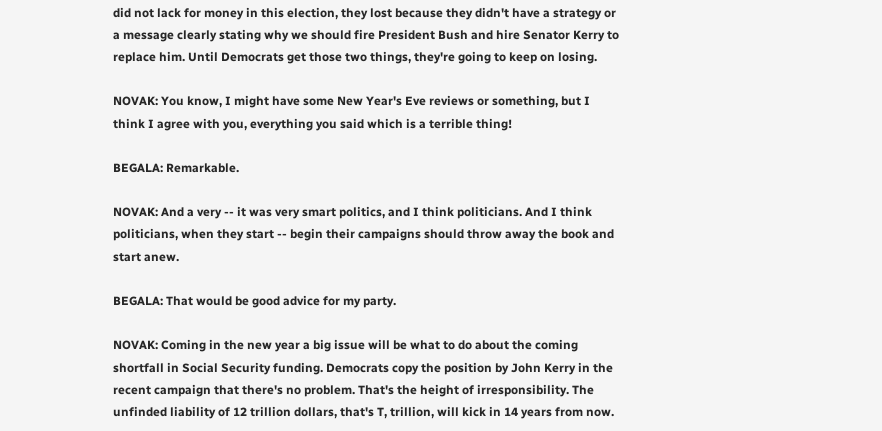did not lack for money in this election, they lost because they didn't have a strategy or a message clearly stating why we should fire President Bush and hire Senator Kerry to replace him. Until Democrats get those two things, they're going to keep on losing.

NOVAK: You know, I might have some New Year's Eve reviews or something, but I think I agree with you, everything you said which is a terrible thing!

BEGALA: Remarkable.

NOVAK: And a very -- it was very smart politics, and I think politicians. And I think politicians, when they start -- begin their campaigns should throw away the book and start anew.

BEGALA: That would be good advice for my party.

NOVAK: Coming in the new year a big issue will be what to do about the coming shortfall in Social Security funding. Democrats copy the position by John Kerry in the recent campaign that there's no problem. That's the height of irresponsibility. The unfinded liability of 12 trillion dollars, that's T, trillion, will kick in 14 years from now.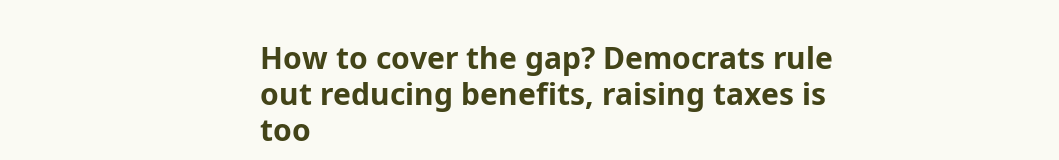How to cover the gap? Democrats rule out reducing benefits, raising taxes is too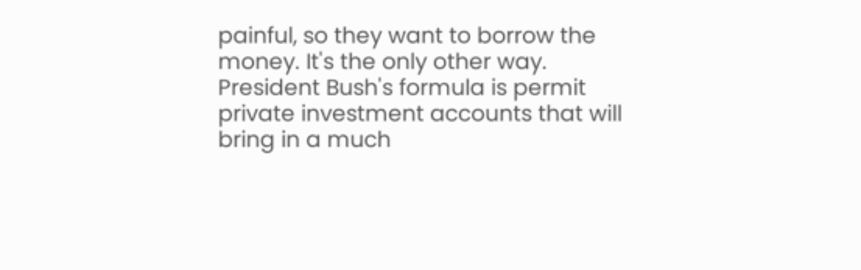painful, so they want to borrow the money. It's the only other way. President Bush's formula is permit private investment accounts that will bring in a much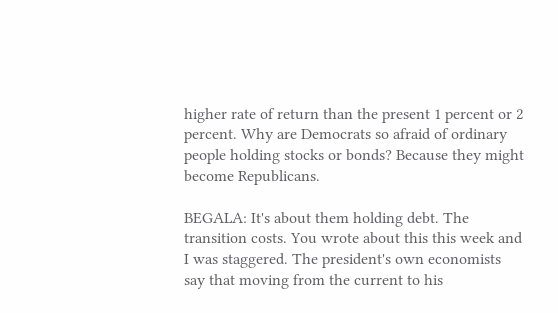higher rate of return than the present 1 percent or 2 percent. Why are Democrats so afraid of ordinary people holding stocks or bonds? Because they might become Republicans.

BEGALA: It's about them holding debt. The transition costs. You wrote about this this week and I was staggered. The president's own economists say that moving from the current to his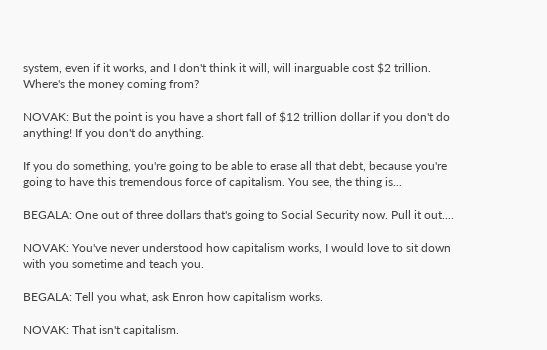system, even if it works, and I don't think it will, will inarguable cost $2 trillion. Where's the money coming from?

NOVAK: But the point is you have a short fall of $12 trillion dollar if you don't do anything! If you don't do anything.

If you do something, you're going to be able to erase all that debt, because you're going to have this tremendous force of capitalism. You see, the thing is...

BEGALA: One out of three dollars that's going to Social Security now. Pull it out....

NOVAK: You've never understood how capitalism works, I would love to sit down with you sometime and teach you.

BEGALA: Tell you what, ask Enron how capitalism works.

NOVAK: That isn't capitalism.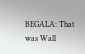BEGALA: That was Wall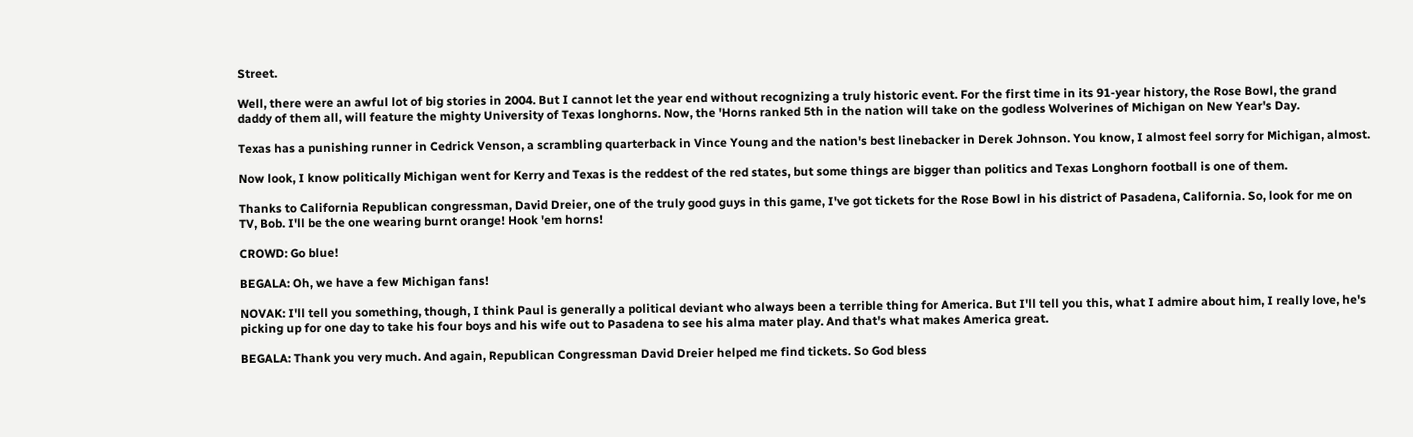Street.

Well, there were an awful lot of big stories in 2004. But I cannot let the year end without recognizing a truly historic event. For the first time in its 91-year history, the Rose Bowl, the grand daddy of them all, will feature the mighty University of Texas longhorns. Now, the 'Horns ranked 5th in the nation will take on the godless Wolverines of Michigan on New Year's Day.

Texas has a punishing runner in Cedrick Venson, a scrambling quarterback in Vince Young and the nation's best linebacker in Derek Johnson. You know, I almost feel sorry for Michigan, almost.

Now look, I know politically Michigan went for Kerry and Texas is the reddest of the red states, but some things are bigger than politics and Texas Longhorn football is one of them.

Thanks to California Republican congressman, David Dreier, one of the truly good guys in this game, I've got tickets for the Rose Bowl in his district of Pasadena, California. So, look for me on TV, Bob. I'll be the one wearing burnt orange! Hook 'em horns!

CROWD: Go blue!

BEGALA: Oh, we have a few Michigan fans!

NOVAK: I'll tell you something, though, I think Paul is generally a political deviant who always been a terrible thing for America. But I'll tell you this, what I admire about him, I really love, he's picking up for one day to take his four boys and his wife out to Pasadena to see his alma mater play. And that's what makes America great.

BEGALA: Thank you very much. And again, Republican Congressman David Dreier helped me find tickets. So God bless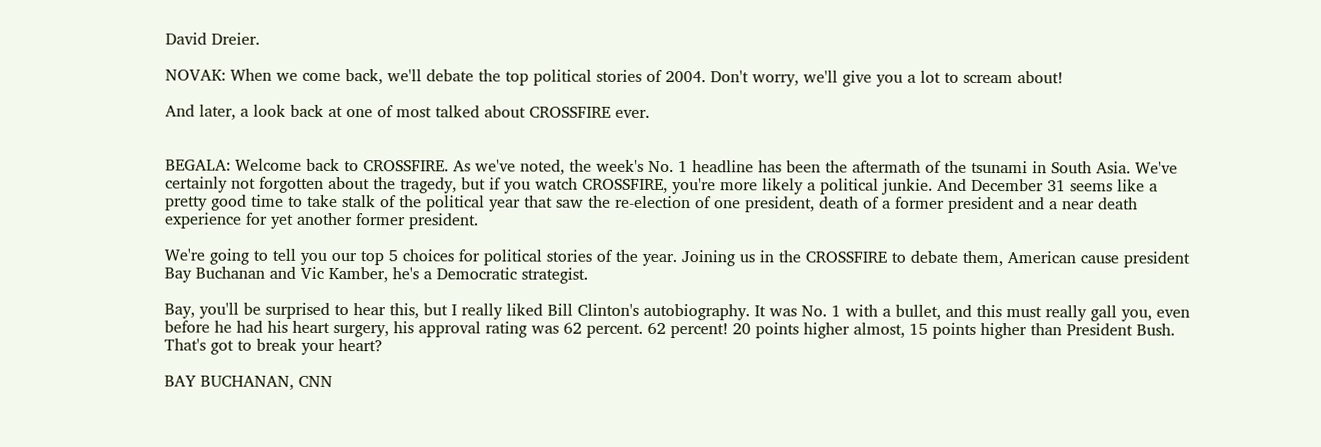David Dreier.

NOVAK: When we come back, we'll debate the top political stories of 2004. Don't worry, we'll give you a lot to scream about!

And later, a look back at one of most talked about CROSSFIRE ever.


BEGALA: Welcome back to CROSSFIRE. As we've noted, the week's No. 1 headline has been the aftermath of the tsunami in South Asia. We've certainly not forgotten about the tragedy, but if you watch CROSSFIRE, you're more likely a political junkie. And December 31 seems like a pretty good time to take stalk of the political year that saw the re-election of one president, death of a former president and a near death experience for yet another former president.

We're going to tell you our top 5 choices for political stories of the year. Joining us in the CROSSFIRE to debate them, American cause president Bay Buchanan and Vic Kamber, he's a Democratic strategist.

Bay, you'll be surprised to hear this, but I really liked Bill Clinton's autobiography. It was No. 1 with a bullet, and this must really gall you, even before he had his heart surgery, his approval rating was 62 percent. 62 percent! 20 points higher almost, 15 points higher than President Bush. That's got to break your heart?

BAY BUCHANAN, CNN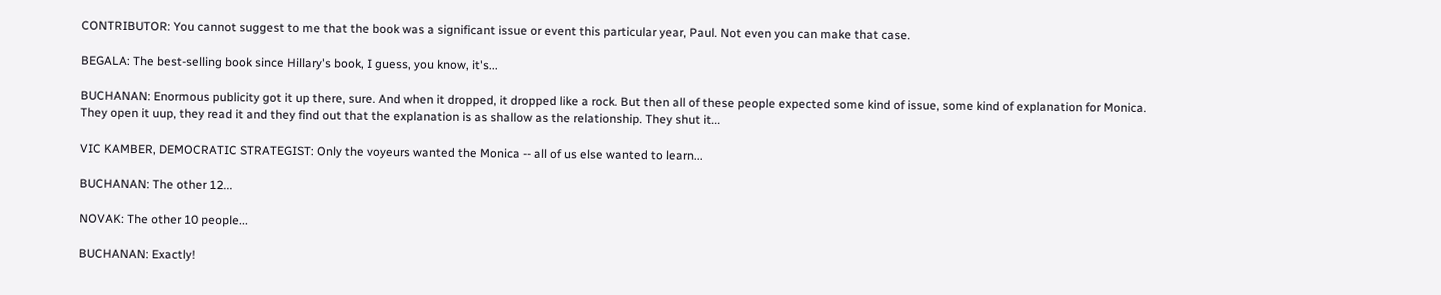CONTRIBUTOR: You cannot suggest to me that the book was a significant issue or event this particular year, Paul. Not even you can make that case.

BEGALA: The best-selling book since Hillary's book, I guess, you know, it's...

BUCHANAN: Enormous publicity got it up there, sure. And when it dropped, it dropped like a rock. But then all of these people expected some kind of issue, some kind of explanation for Monica. They open it uup, they read it and they find out that the explanation is as shallow as the relationship. They shut it...

VIC KAMBER, DEMOCRATIC STRATEGIST: Only the voyeurs wanted the Monica -- all of us else wanted to learn...

BUCHANAN: The other 12...

NOVAK: The other 10 people...

BUCHANAN: Exactly!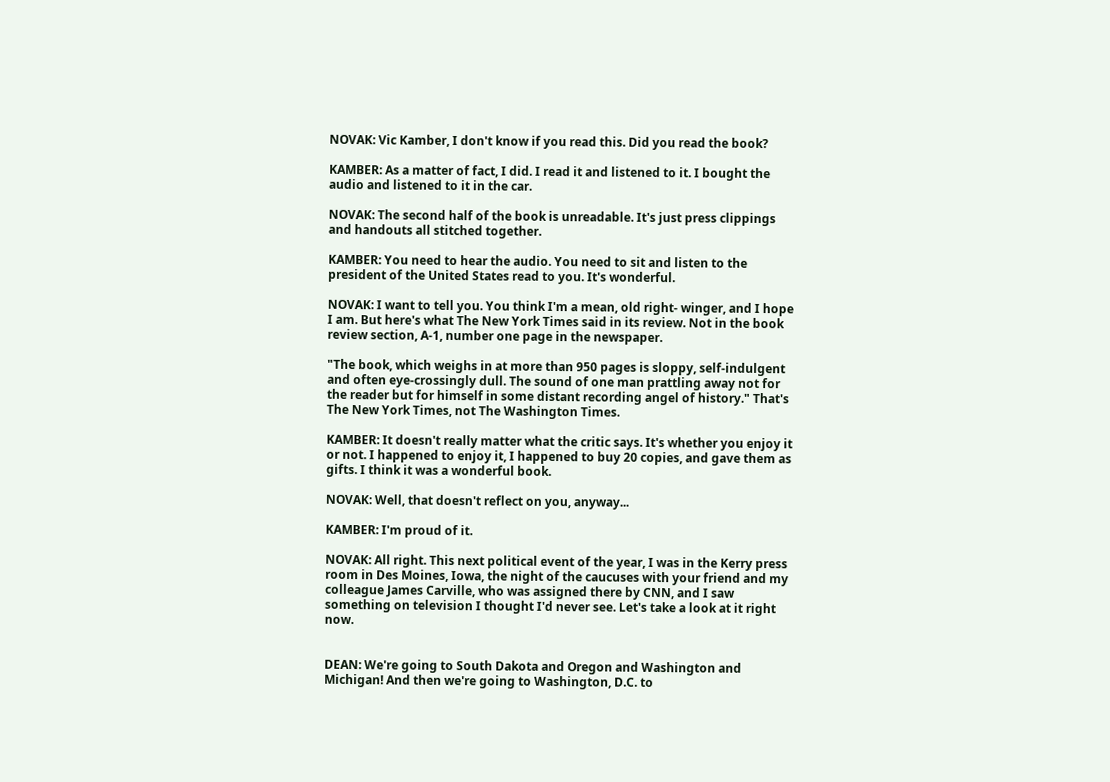NOVAK: Vic Kamber, I don't know if you read this. Did you read the book?

KAMBER: As a matter of fact, I did. I read it and listened to it. I bought the audio and listened to it in the car.

NOVAK: The second half of the book is unreadable. It's just press clippings and handouts all stitched together.

KAMBER: You need to hear the audio. You need to sit and listen to the president of the United States read to you. It's wonderful.

NOVAK: I want to tell you. You think I'm a mean, old right- winger, and I hope I am. But here's what The New York Times said in its review. Not in the book review section, A-1, number one page in the newspaper.

"The book, which weighs in at more than 950 pages is sloppy, self-indulgent and often eye-crossingly dull. The sound of one man prattling away not for the reader but for himself in some distant recording angel of history." That's The New York Times, not The Washington Times.

KAMBER: It doesn't really matter what the critic says. It's whether you enjoy it or not. I happened to enjoy it, I happened to buy 20 copies, and gave them as gifts. I think it was a wonderful book.

NOVAK: Well, that doesn't reflect on you, anyway...

KAMBER: I'm proud of it.

NOVAK: All right. This next political event of the year, I was in the Kerry press room in Des Moines, Iowa, the night of the caucuses with your friend and my colleague James Carville, who was assigned there by CNN, and I saw something on television I thought I'd never see. Let's take a look at it right now.


DEAN: We're going to South Dakota and Oregon and Washington and Michigan! And then we're going to Washington, D.C. to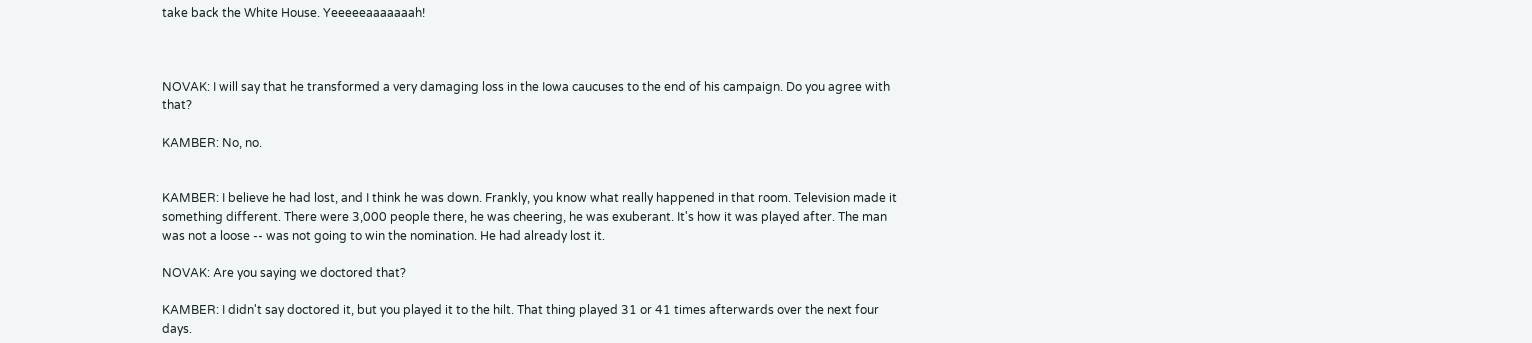take back the White House. Yeeeeeaaaaaaah!



NOVAK: I will say that he transformed a very damaging loss in the Iowa caucuses to the end of his campaign. Do you agree with that?

KAMBER: No, no.


KAMBER: I believe he had lost, and I think he was down. Frankly, you know what really happened in that room. Television made it something different. There were 3,000 people there, he was cheering, he was exuberant. It's how it was played after. The man was not a loose -- was not going to win the nomination. He had already lost it.

NOVAK: Are you saying we doctored that?

KAMBER: I didn't say doctored it, but you played it to the hilt. That thing played 31 or 41 times afterwards over the next four days.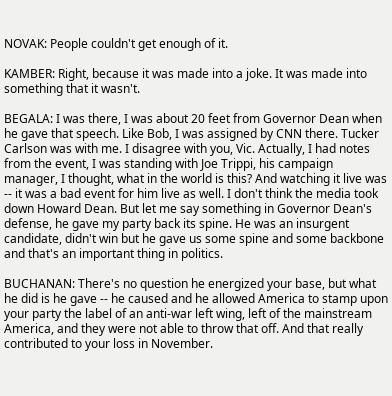NOVAK: People couldn't get enough of it.

KAMBER: Right, because it was made into a joke. It was made into something that it wasn't.

BEGALA: I was there, I was about 20 feet from Governor Dean when he gave that speech. Like Bob, I was assigned by CNN there. Tucker Carlson was with me. I disagree with you, Vic. Actually, I had notes from the event, I was standing with Joe Trippi, his campaign manager, I thought, what in the world is this? And watching it live was -- it was a bad event for him live as well. I don't think the media took down Howard Dean. But let me say something in Governor Dean's defense, he gave my party back its spine. He was an insurgent candidate, didn't win but he gave us some spine and some backbone and that's an important thing in politics.

BUCHANAN: There's no question he energized your base, but what he did is he gave -- he caused and he allowed America to stamp upon your party the label of an anti-war left wing, left of the mainstream America, and they were not able to throw that off. And that really contributed to your loss in November.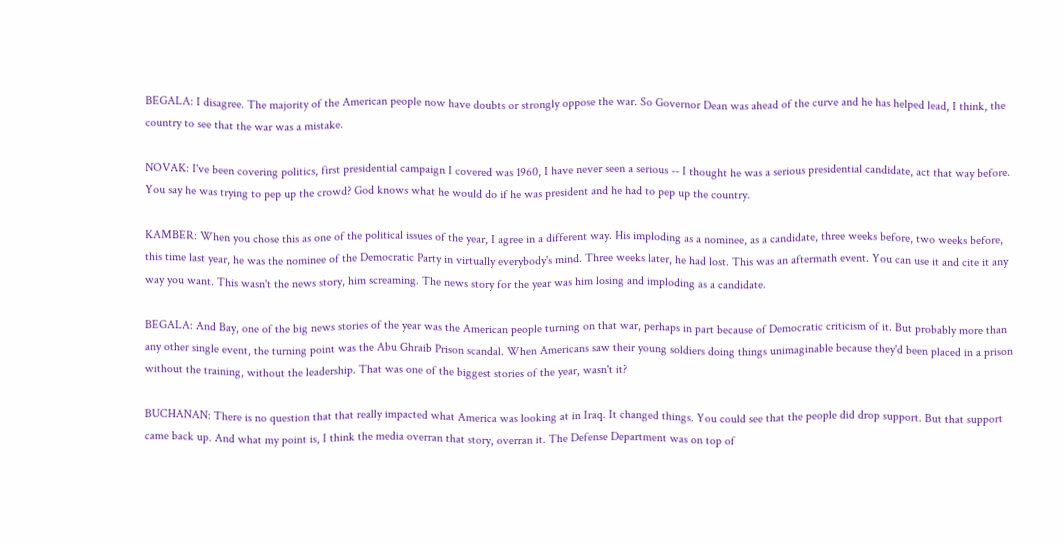BEGALA: I disagree. The majority of the American people now have doubts or strongly oppose the war. So Governor Dean was ahead of the curve and he has helped lead, I think, the country to see that the war was a mistake.

NOVAK: I've been covering politics, first presidential campaign I covered was 1960, I have never seen a serious -- I thought he was a serious presidential candidate, act that way before. You say he was trying to pep up the crowd? God knows what he would do if he was president and he had to pep up the country.

KAMBER: When you chose this as one of the political issues of the year, I agree in a different way. His imploding as a nominee, as a candidate, three weeks before, two weeks before, this time last year, he was the nominee of the Democratic Party in virtually everybody's mind. Three weeks later, he had lost. This was an aftermath event. You can use it and cite it any way you want. This wasn't the news story, him screaming. The news story for the year was him losing and imploding as a candidate.

BEGALA: And Bay, one of the big news stories of the year was the American people turning on that war, perhaps in part because of Democratic criticism of it. But probably more than any other single event, the turning point was the Abu Ghraib Prison scandal. When Americans saw their young soldiers doing things unimaginable because they'd been placed in a prison without the training, without the leadership. That was one of the biggest stories of the year, wasn't it?

BUCHANAN: There is no question that that really impacted what America was looking at in Iraq. It changed things. You could see that the people did drop support. But that support came back up. And what my point is, I think the media overran that story, overran it. The Defense Department was on top of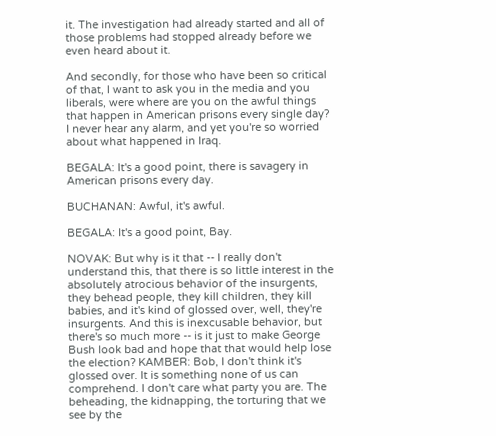it. The investigation had already started and all of those problems had stopped already before we even heard about it.

And secondly, for those who have been so critical of that, I want to ask you in the media and you liberals, were where are you on the awful things that happen in American prisons every single day? I never hear any alarm, and yet you're so worried about what happened in Iraq.

BEGALA: It's a good point, there is savagery in American prisons every day.

BUCHANAN: Awful, it's awful.

BEGALA: It's a good point, Bay.

NOVAK: But why is it that -- I really don't understand this, that there is so little interest in the absolutely atrocious behavior of the insurgents, they behead people, they kill children, they kill babies, and it's kind of glossed over, well, they're insurgents. And this is inexcusable behavior, but there's so much more -- is it just to make George Bush look bad and hope that that would help lose the election? KAMBER: Bob, I don't think it's glossed over. It is something none of us can comprehend. I don't care what party you are. The beheading, the kidnapping, the torturing that we see by the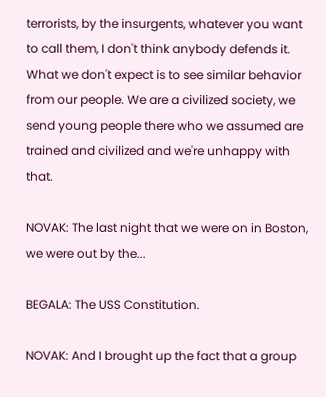terrorists, by the insurgents, whatever you want to call them, I don't think anybody defends it. What we don't expect is to see similar behavior from our people. We are a civilized society, we send young people there who we assumed are trained and civilized and we're unhappy with that.

NOVAK: The last night that we were on in Boston, we were out by the...

BEGALA: The USS Constitution.

NOVAK: And I brought up the fact that a group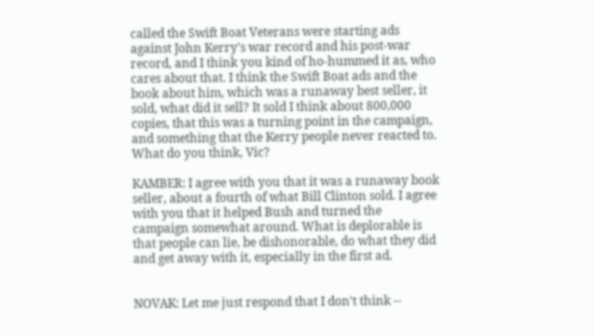called the Swift Boat Veterans were starting ads against John Kerry's war record and his post-war record, and I think you kind of ho-hummed it as, who cares about that. I think the Swift Boat ads and the book about him, which was a runaway best seller, it sold, what did it sell? It sold I think about 800,000 copies, that this was a turning point in the campaign, and something that the Kerry people never reacted to. What do you think, Vic?

KAMBER: I agree with you that it was a runaway book seller, about a fourth of what Bill Clinton sold. I agree with you that it helped Bush and turned the campaign somewhat around. What is deplorable is that people can lie, be dishonorable, do what they did and get away with it, especially in the first ad.


NOVAK: Let me just respond that I don't think --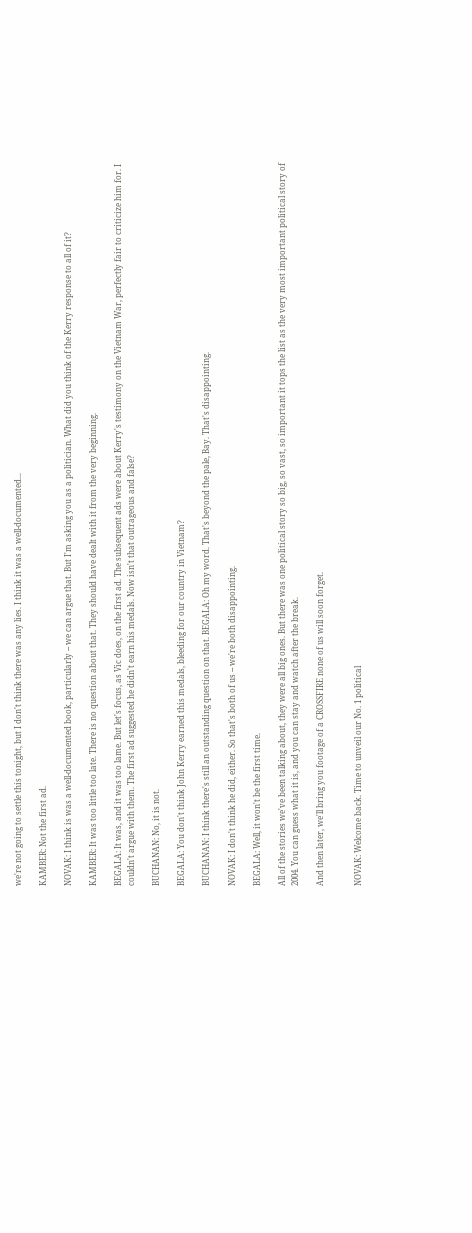we're not going to settle this tonight, but I don't think there was any lies. I think it was a well-documented...

KAMBER: Not the first ad.

NOVAK: I think is was a well-documented book, particularly -- we can argue that. But I'm asking you as a politician. What did you think of the Kerry response to all of it?

KAMBER: It was too little too late. There is no question about that. They should have dealt with it from the very beginning.

BEGALA: It was, and it was too lame. But let's focus, as Vic does, on the first ad. The subsequent ads were about Kerry's testimony on the Vietnam War, perfectly fair to criticize him for. I couldn't argue with them. The first ad suggested he didn't earn his medals. Now isn't that outrageous and false?

BUCHANAN: No, it is not.

BEGALA: You don't think John Kerry earned this medals, bleeding for our country in Vietnam?

BUCHANAN: I think there's still an outstanding question on that. BEGALA: Oh my word. That's beyond the pale, Bay. That's disappointing.

NOVAK: I don't think he did, either. So that's both of us -- we're both disappointing.

BEGALA: Well, it won't be the first time.

All of the stories we've been talking about, they were all big ones. But there was one political story so big, so vast, so important it tops the list as the very most important political story of 2004. You can guess what it is, and you can stay and watch after the break.

And then later, we'll bring you footage of a CROSSFIRE none of us will soon forget.


NOVAK: Welcome back. Time to unveil our No. 1 political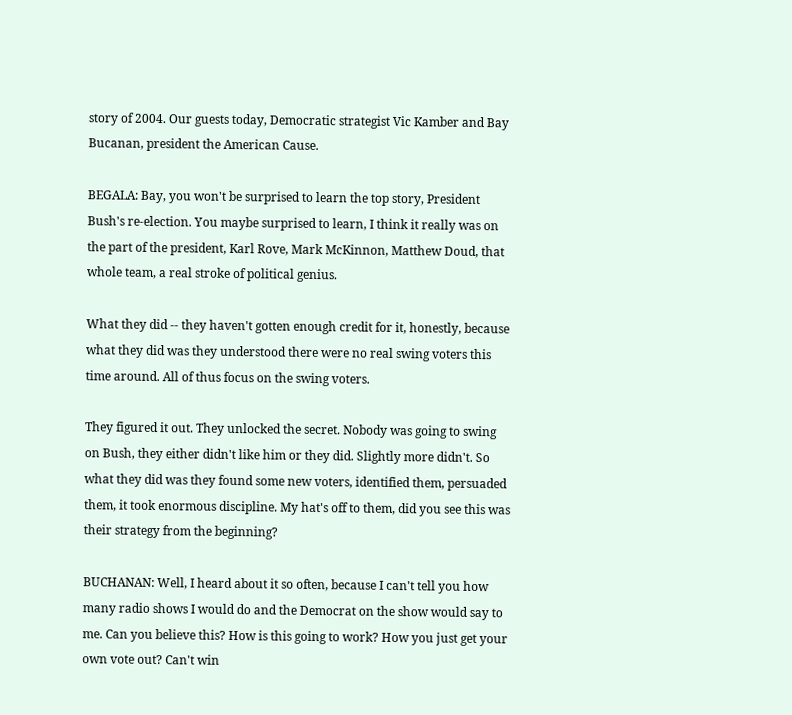story of 2004. Our guests today, Democratic strategist Vic Kamber and Bay Bucanan, president the American Cause.

BEGALA: Bay, you won't be surprised to learn the top story, President Bush's re-election. You maybe surprised to learn, I think it really was on the part of the president, Karl Rove, Mark McKinnon, Matthew Doud, that whole team, a real stroke of political genius.

What they did -- they haven't gotten enough credit for it, honestly, because what they did was they understood there were no real swing voters this time around. All of thus focus on the swing voters.

They figured it out. They unlocked the secret. Nobody was going to swing on Bush, they either didn't like him or they did. Slightly more didn't. So what they did was they found some new voters, identified them, persuaded them, it took enormous discipline. My hat's off to them, did you see this was their strategy from the beginning?

BUCHANAN: Well, I heard about it so often, because I can't tell you how many radio shows I would do and the Democrat on the show would say to me. Can you believe this? How is this going to work? How you just get your own vote out? Can't win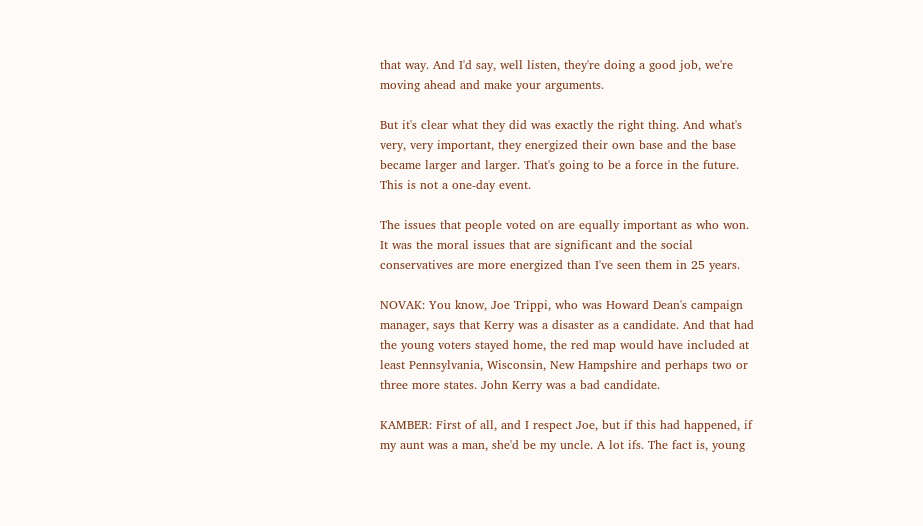that way. And I'd say, well listen, they're doing a good job, we're moving ahead and make your arguments.

But it's clear what they did was exactly the right thing. And what's very, very important, they energized their own base and the base became larger and larger. That's going to be a force in the future. This is not a one-day event.

The issues that people voted on are equally important as who won. It was the moral issues that are significant and the social conservatives are more energized than I've seen them in 25 years.

NOVAK: You know, Joe Trippi, who was Howard Dean's campaign manager, says that Kerry was a disaster as a candidate. And that had the young voters stayed home, the red map would have included at least Pennsylvania, Wisconsin, New Hampshire and perhaps two or three more states. John Kerry was a bad candidate.

KAMBER: First of all, and I respect Joe, but if this had happened, if my aunt was a man, she'd be my uncle. A lot ifs. The fact is, young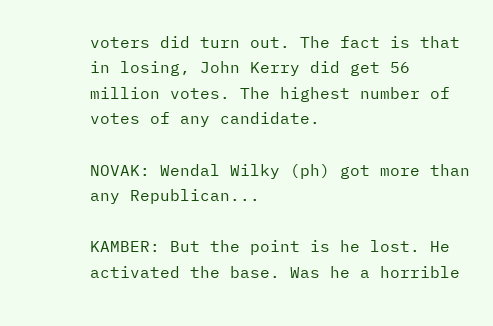voters did turn out. The fact is that in losing, John Kerry did get 56 million votes. The highest number of votes of any candidate.

NOVAK: Wendal Wilky (ph) got more than any Republican...

KAMBER: But the point is he lost. He activated the base. Was he a horrible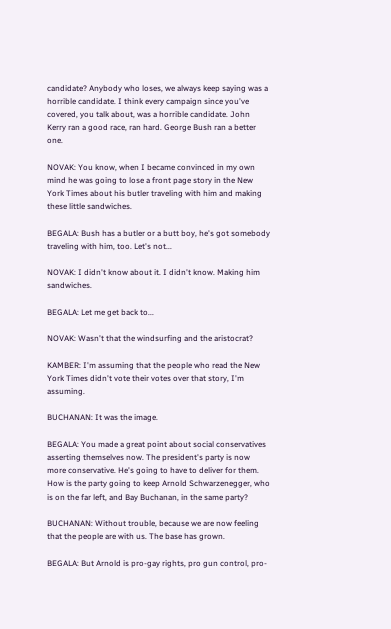candidate? Anybody who loses, we always keep saying was a horrible candidate. I think every campaign since you've covered, you talk about, was a horrible candidate. John Kerry ran a good race, ran hard. George Bush ran a better one.

NOVAK: You know, when I became convinced in my own mind he was going to lose a front page story in the New York Times about his butler traveling with him and making these little sandwiches.

BEGALA: Bush has a butler or a butt boy, he's got somebody traveling with him, too. Let's not...

NOVAK: I didn't know about it. I didn't know. Making him sandwiches.

BEGALA: Let me get back to...

NOVAK: Wasn't that the windsurfing and the aristocrat?

KAMBER: I'm assuming that the people who read the New York Times didn't vote their votes over that story, I'm assuming.

BUCHANAN: It was the image.

BEGALA: You made a great point about social conservatives asserting themselves now. The president's party is now more conservative. He's going to have to deliver for them. How is the party going to keep Arnold Schwarzenegger, who is on the far left, and Bay Buchanan, in the same party?

BUCHANAN: Without trouble, because we are now feeling that the people are with us. The base has grown.

BEGALA: But Arnold is pro-gay rights, pro gun control, pro-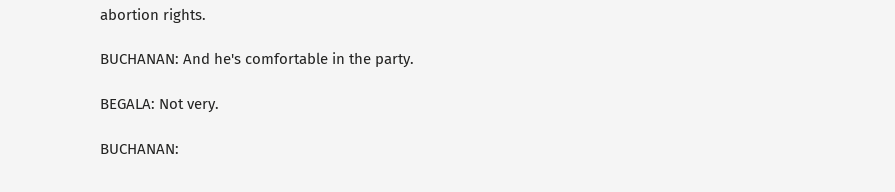abortion rights.

BUCHANAN: And he's comfortable in the party.

BEGALA: Not very.

BUCHANAN: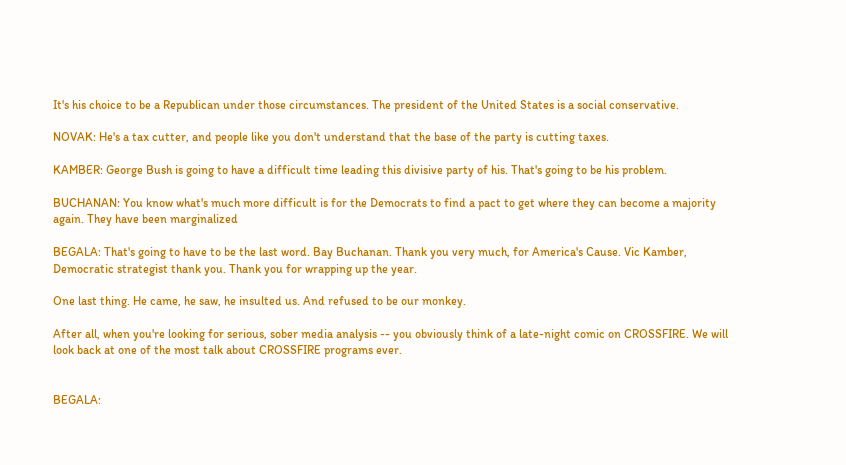It's his choice to be a Republican under those circumstances. The president of the United States is a social conservative.

NOVAK: He's a tax cutter, and people like you don't understand that the base of the party is cutting taxes.

KAMBER: George Bush is going to have a difficult time leading this divisive party of his. That's going to be his problem.

BUCHANAN: You know what's much more difficult is for the Democrats to find a pact to get where they can become a majority again. They have been marginalized

BEGALA: That's going to have to be the last word. Bay Buchanan. Thank you very much, for America's Cause. Vic Kamber, Democratic strategist thank you. Thank you for wrapping up the year.

One last thing. He came, he saw, he insulted us. And refused to be our monkey.

After all, when you're looking for serious, sober media analysis -- you obviously think of a late-night comic on CROSSFIRE. We will look back at one of the most talk about CROSSFIRE programs ever.


BEGALA: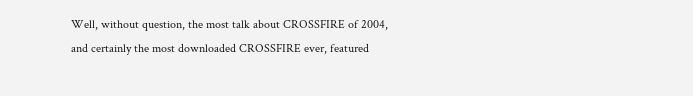Well, without question, the most talk about CROSSFIRE of 2004, and certainly the most downloaded CROSSFIRE ever, featured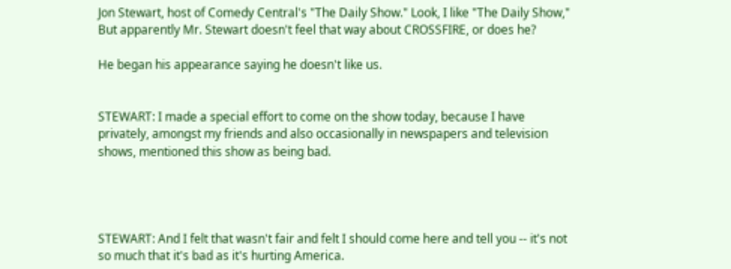Jon Stewart, host of Comedy Central's "The Daily Show." Look, I like "The Daily Show," But apparently Mr. Stewart doesn't feel that way about CROSSFIRE, or does he?

He began his appearance saying he doesn't like us.


STEWART: I made a special effort to come on the show today, because I have privately, amongst my friends and also occasionally in newspapers and television shows, mentioned this show as being bad.




STEWART: And I felt that wasn't fair and felt I should come here and tell you -- it's not so much that it's bad as it's hurting America.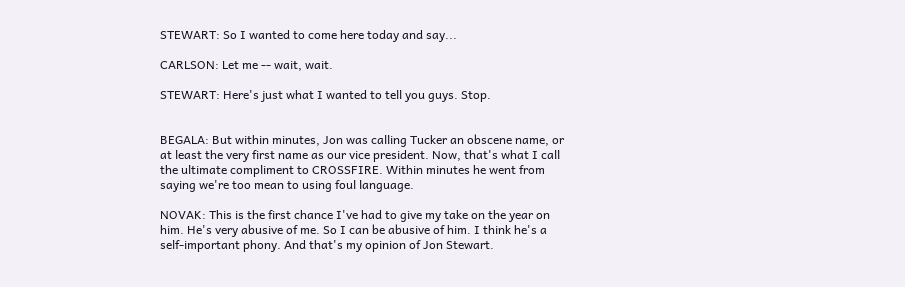STEWART: So I wanted to come here today and say...

CARLSON: Let me -- wait, wait.

STEWART: Here's just what I wanted to tell you guys. Stop.


BEGALA: But within minutes, Jon was calling Tucker an obscene name, or at least the very first name as our vice president. Now, that's what I call the ultimate compliment to CROSSFIRE. Within minutes he went from saying we're too mean to using foul language.

NOVAK: This is the first chance I've had to give my take on the year on him. He's very abusive of me. So I can be abusive of him. I think he's a self-important phony. And that's my opinion of Jon Stewart.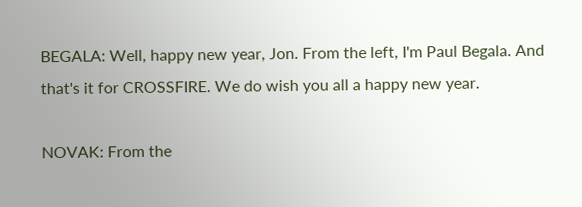BEGALA: Well, happy new year, Jon. From the left, I'm Paul Begala. And that's it for CROSSFIRE. We do wish you all a happy new year.

NOVAK: From the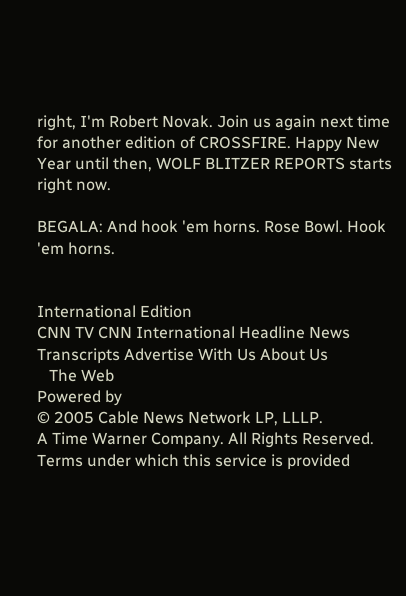right, I'm Robert Novak. Join us again next time for another edition of CROSSFIRE. Happy New Year until then, WOLF BLITZER REPORTS starts right now.

BEGALA: And hook 'em horns. Rose Bowl. Hook 'em horns.


International Edition
CNN TV CNN International Headline News Transcripts Advertise With Us About Us
   The Web
Powered by
© 2005 Cable News Network LP, LLLP.
A Time Warner Company. All Rights Reserved.
Terms under which this service is provided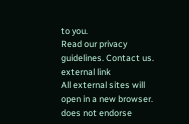to you.
Read our privacy guidelines. Contact us.
external link
All external sites will open in a new browser. does not endorse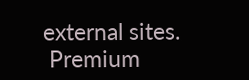external sites.
 Premium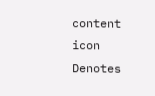content icon Denotes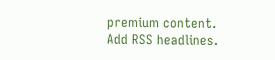premium content.
Add RSS headlines.